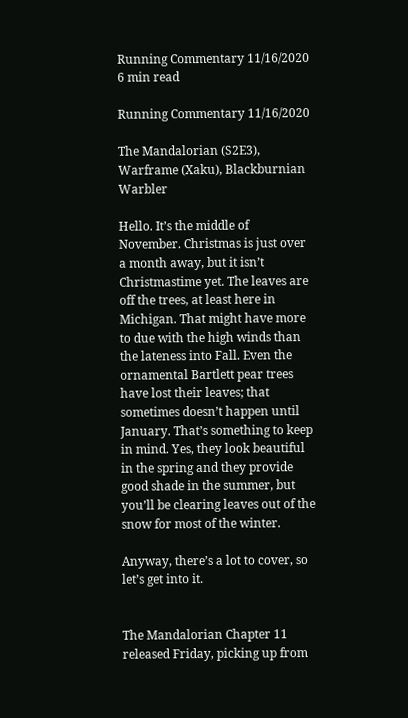Running Commentary 11/16/2020
6 min read

Running Commentary 11/16/2020

The Mandalorian (S2E3), Warframe (Xaku), Blackburnian Warbler

Hello. It’s the middle of November. Christmas is just over a month away, but it isn’t Christmastime yet. The leaves are off the trees, at least here in Michigan. That might have more to due with the high winds than the lateness into Fall. Even the ornamental Bartlett pear trees have lost their leaves; that sometimes doesn’t happen until January. That’s something to keep in mind. Yes, they look beautiful in the spring and they provide good shade in the summer, but you’ll be clearing leaves out of the snow for most of the winter.

Anyway, there’s a lot to cover, so let’s get into it.


The Mandalorian Chapter 11 released Friday, picking up from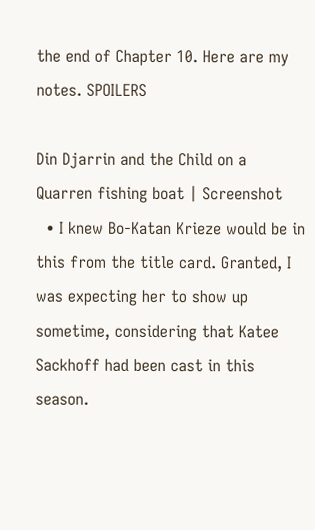the end of Chapter 10. Here are my notes. SPOILERS

Din Djarrin and the Child on a Quarren fishing boat | Screenshot
  • I knew Bo-Katan Krieze would be in this from the title card. Granted, I was expecting her to show up sometime, considering that Katee Sackhoff had been cast in this season.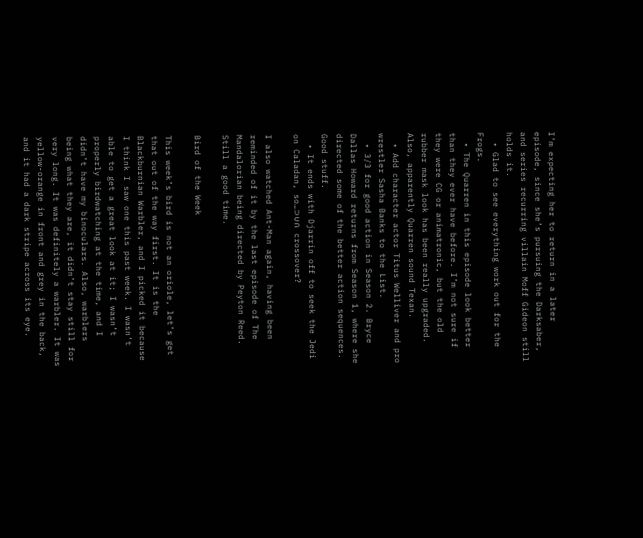I’m expecting her to return in a later episode, since she’s pursuing the Darksaber, and series recurring villain Moff Gideon still holds it.
  • Glad to see everything work out for the Frogs.
  • The Quarren in this episode look better than they ever have before. I’m not sure if they were CG or animatronic, but the old rubber mask look has been really upgraded. Also, apparently Quarren sound Texan.
  • Add character actor Titus Welliver and pro wrestler Sasha Banks to the List.
  • 3/3 for good action in Season 2. Bryce Dallas Howard returns from Season 1, where she directed some of the better action sequences. Good stuff.
  • It ends with Djarrin off to seek the Jedi on Caladan, so…⊃∪∩ crossover?

I also watched Ant-Man again, having been reminded of it by the last episode of The Mandalorian being directed by Peyton Reed. Still a good time.

Bird of the Week

This week’s bird is not an oriole, let’s get that out of the way first. It is the Blackburnian Warbler, and I picked it because I think I saw one this past week. I wasn’t able to get a great look at it; I wasn’t properly birdwatching at the time, and I didn’t have my binoculars. Also, warblers being what they are, it didn’t stay still for very long. It was definitely a warbler. It was yellow-orange in front and grey in the back, and it had a dark stripe across its eye.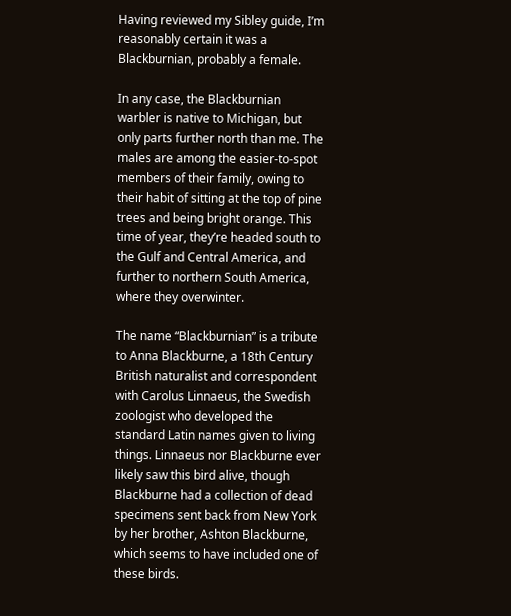Having reviewed my Sibley guide, I’m reasonably certain it was a Blackburnian, probably a female.

In any case, the Blackburnian warbler is native to Michigan, but only parts further north than me. The males are among the easier-to-spot members of their family, owing to their habit of sitting at the top of pine trees and being bright orange. This time of year, they’re headed south to the Gulf and Central America, and further to northern South America, where they overwinter.

The name “Blackburnian” is a tribute to Anna Blackburne, a 18th Century British naturalist and correspondent with Carolus Linnaeus, the Swedish zoologist who developed the standard Latin names given to living things. Linnaeus nor Blackburne ever likely saw this bird alive, though Blackburne had a collection of dead specimens sent back from New York by her brother, Ashton Blackburne, which seems to have included one of these birds.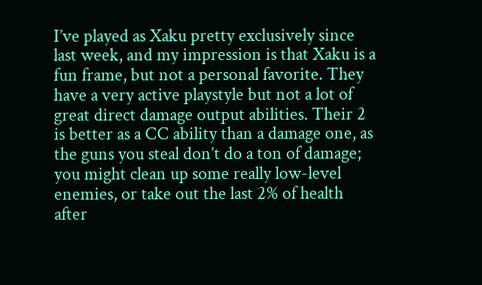I’ve played as Xaku pretty exclusively since last week, and my impression is that Xaku is a fun frame, but not a personal favorite. They have a very active playstyle but not a lot of great direct damage output abilities. Their 2 is better as a CC ability than a damage one, as the guns you steal don’t do a ton of damage; you might clean up some really low-level enemies, or take out the last 2% of health after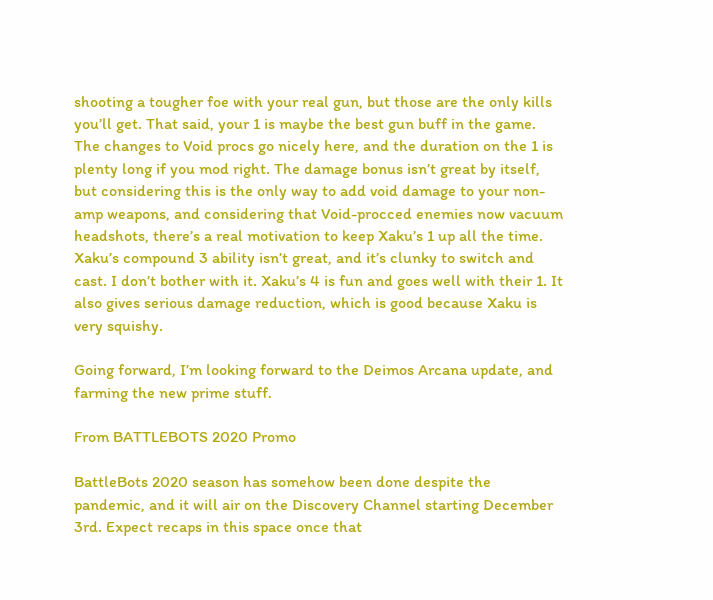shooting a tougher foe with your real gun, but those are the only kills you’ll get. That said, your 1 is maybe the best gun buff in the game. The changes to Void procs go nicely here, and the duration on the 1 is plenty long if you mod right. The damage bonus isn’t great by itself, but considering this is the only way to add void damage to your non-amp weapons, and considering that Void-procced enemies now vacuum headshots, there’s a real motivation to keep Xaku’s 1 up all the time. Xaku’s compound 3 ability isn’t great, and it’s clunky to switch and cast. I don’t bother with it. Xaku’s 4 is fun and goes well with their 1. It also gives serious damage reduction, which is good because Xaku is very squishy.

Going forward, I’m looking forward to the Deimos Arcana update, and farming the new prime stuff.

From BATTLEBOTS 2020 Promo

BattleBots 2020 season has somehow been done despite the pandemic, and it will air on the Discovery Channel starting December 3rd. Expect recaps in this space once that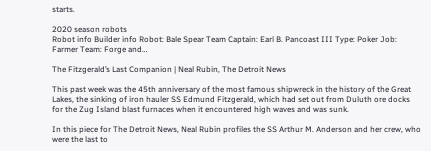starts.

2020 season robots
Robot info Builder info Robot: Bale Spear Team Captain: Earl B. Pancoast III Type: Poker Job: Farmer Team: Forge and…

The Fitzgerald’s Last Companion | Neal Rubin, The Detroit News

This past week was the 45th anniversary of the most famous shipwreck in the history of the Great Lakes, the sinking of iron hauler SS Edmund Fitzgerald, which had set out from Duluth ore docks for the Zug Island blast furnaces when it encountered high waves and was sunk.

In this piece for The Detroit News, Neal Rubin profiles the SS Arthur M. Anderson and her crew, who were the last to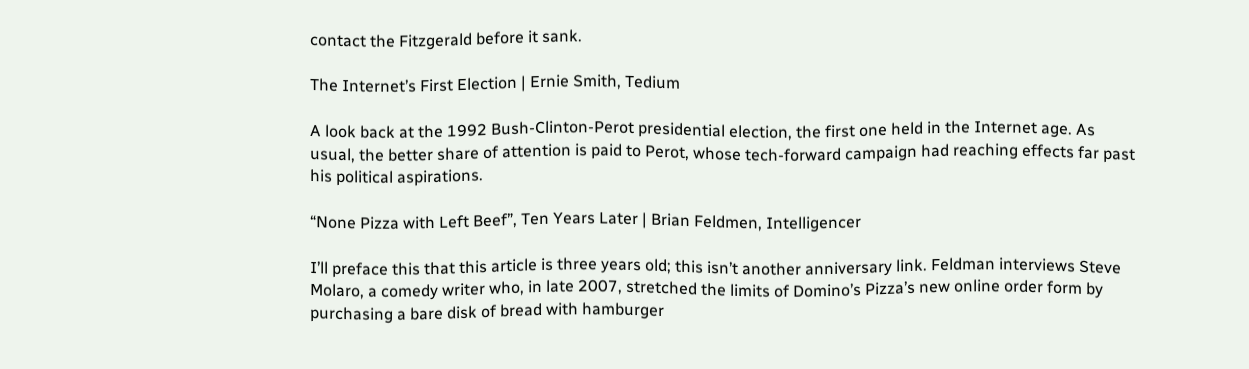contact the Fitzgerald before it sank.

The Internet’s First Election | Ernie Smith, Tedium

A look back at the 1992 Bush-Clinton-Perot presidential election, the first one held in the Internet age. As usual, the better share of attention is paid to Perot, whose tech-forward campaign had reaching effects far past his political aspirations.

“None Pizza with Left Beef”, Ten Years Later | Brian Feldmen, Intelligencer

I’ll preface this that this article is three years old; this isn’t another anniversary link. Feldman interviews Steve Molaro, a comedy writer who, in late 2007, stretched the limits of Domino’s Pizza’s new online order form by purchasing a bare disk of bread with hamburger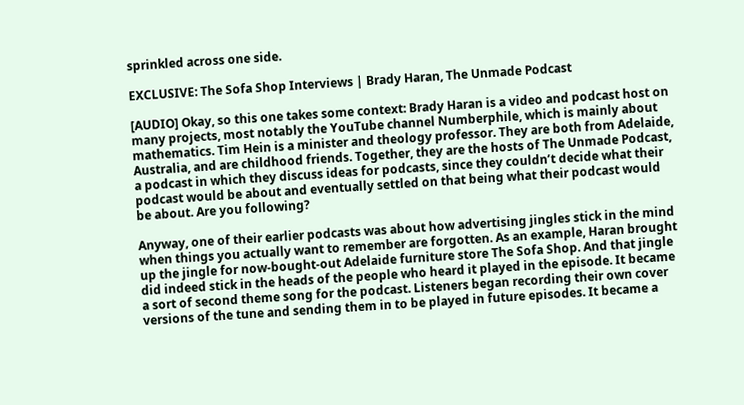sprinkled across one side.

EXCLUSIVE: The Sofa Shop Interviews | Brady Haran, The Unmade Podcast

[AUDIO] Okay, so this one takes some context: Brady Haran is a video and podcast host on many projects, most notably the YouTube channel Numberphile, which is mainly about mathematics. Tim Hein is a minister and theology professor. They are both from Adelaide, Australia, and are childhood friends. Together, they are the hosts of The Unmade Podcast, a podcast in which they discuss ideas for podcasts, since they couldn’t decide what their podcast would be about and eventually settled on that being what their podcast would be about. Are you following?

Anyway, one of their earlier podcasts was about how advertising jingles stick in the mind when things you actually want to remember are forgotten. As an example, Haran brought up the jingle for now-bought-out Adelaide furniture store The Sofa Shop. And that jingle did indeed stick in the heads of the people who heard it played in the episode. It became a sort of second theme song for the podcast. Listeners began recording their own cover versions of the tune and sending them in to be played in future episodes. It became a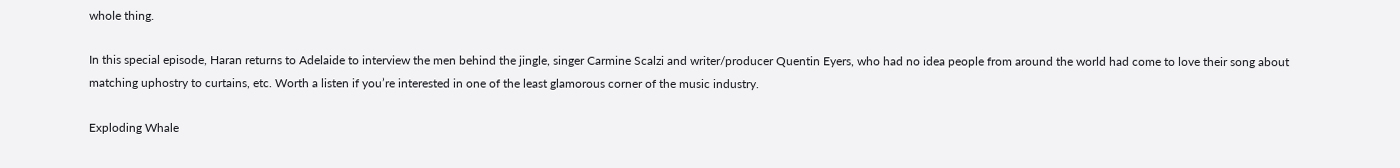whole thing.

In this special episode, Haran returns to Adelaide to interview the men behind the jingle, singer Carmine Scalzi and writer/producer Quentin Eyers, who had no idea people from around the world had come to love their song about matching uphostry to curtains, etc. Worth a listen if you’re interested in one of the least glamorous corner of the music industry.

Exploding Whale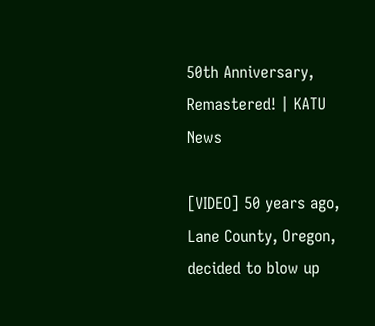50th Anniversary, Remastered! | KATU News

[VIDEO] 50 years ago, Lane County, Oregon, decided to blow up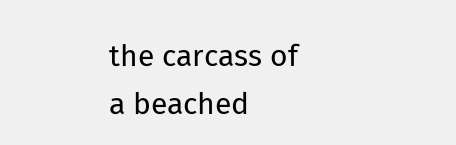the carcass of a beached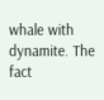whale with dynamite. The fact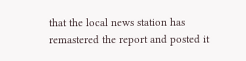that the local news station has remastered the report and posted it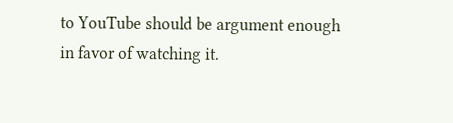to YouTube should be argument enough in favor of watching it.